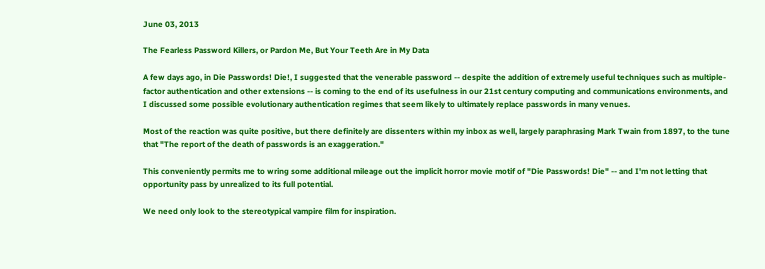June 03, 2013

The Fearless Password Killers, or Pardon Me, But Your Teeth Are in My Data

A few days ago, in Die Passwords! Die!, I suggested that the venerable password -- despite the addition of extremely useful techniques such as multiple-factor authentication and other extensions -- is coming to the end of its usefulness in our 21st century computing and communications environments, and I discussed some possible evolutionary authentication regimes that seem likely to ultimately replace passwords in many venues.

Most of the reaction was quite positive, but there definitely are dissenters within my inbox as well, largely paraphrasing Mark Twain from 1897, to the tune that "The report of the death of passwords is an exaggeration."

This conveniently permits me to wring some additional mileage out the implicit horror movie motif of "Die Passwords! Die" -- and I'm not letting that opportunity pass by unrealized to its full potential.

We need only look to the stereotypical vampire film for inspiration.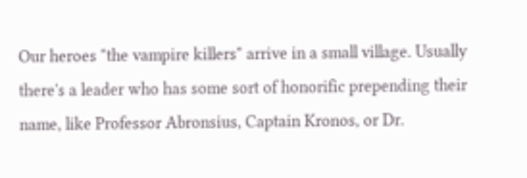Our heroes "the vampire killers" arrive in a small village. Usually there's a leader who has some sort of honorific prepending their name, like Professor Abronsius, Captain Kronos, or Dr.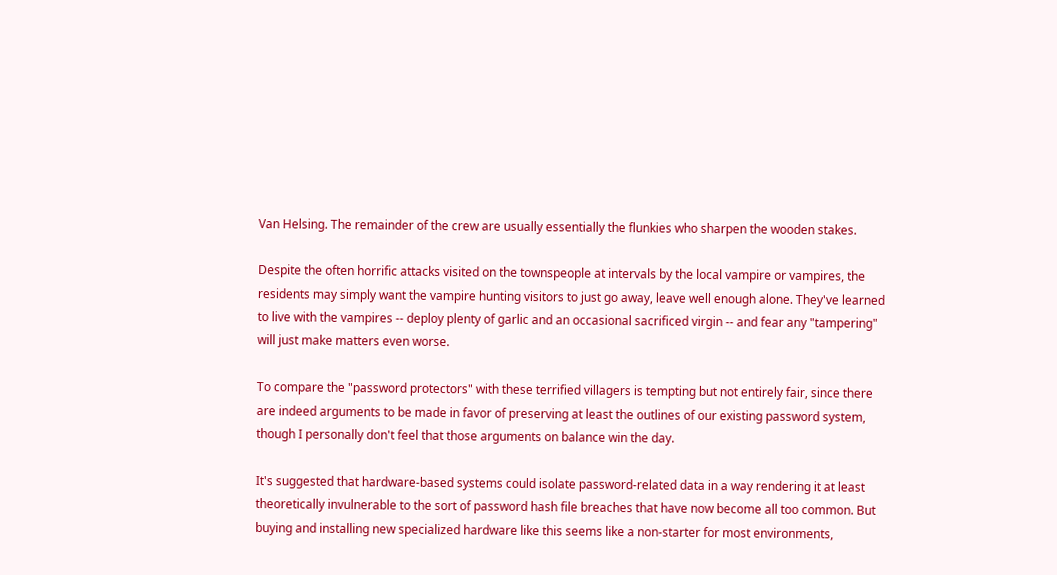Van Helsing. The remainder of the crew are usually essentially the flunkies who sharpen the wooden stakes.

Despite the often horrific attacks visited on the townspeople at intervals by the local vampire or vampires, the residents may simply want the vampire hunting visitors to just go away, leave well enough alone. They've learned to live with the vampires -- deploy plenty of garlic and an occasional sacrificed virgin -- and fear any "tampering" will just make matters even worse.

To compare the "password protectors" with these terrified villagers is tempting but not entirely fair, since there are indeed arguments to be made in favor of preserving at least the outlines of our existing password system, though I personally don't feel that those arguments on balance win the day.

It's suggested that hardware-based systems could isolate password-related data in a way rendering it at least theoretically invulnerable to the sort of password hash file breaches that have now become all too common. But buying and installing new specialized hardware like this seems like a non-starter for most environments,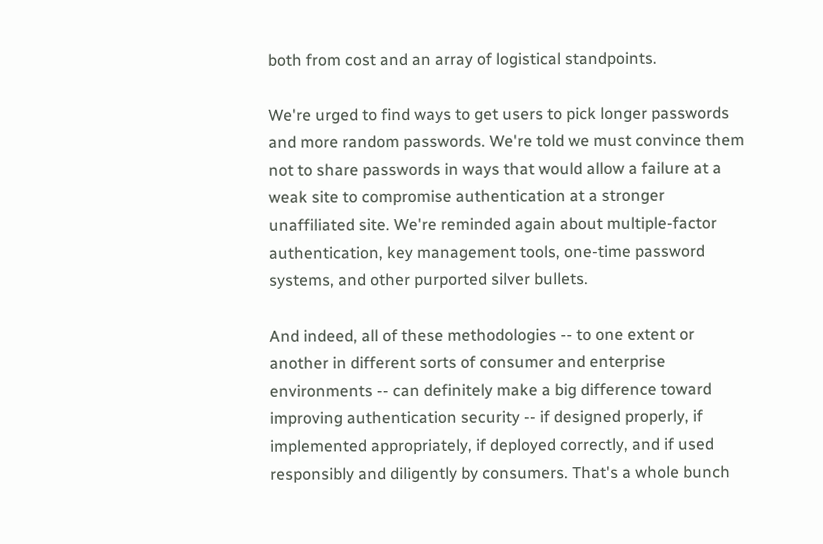both from cost and an array of logistical standpoints.

We're urged to find ways to get users to pick longer passwords and more random passwords. We're told we must convince them not to share passwords in ways that would allow a failure at a weak site to compromise authentication at a stronger unaffiliated site. We're reminded again about multiple-factor authentication, key management tools, one-time password systems, and other purported silver bullets.

And indeed, all of these methodologies -- to one extent or another in different sorts of consumer and enterprise environments -- can definitely make a big difference toward improving authentication security -- if designed properly, if implemented appropriately, if deployed correctly, and if used responsibly and diligently by consumers. That's a whole bunch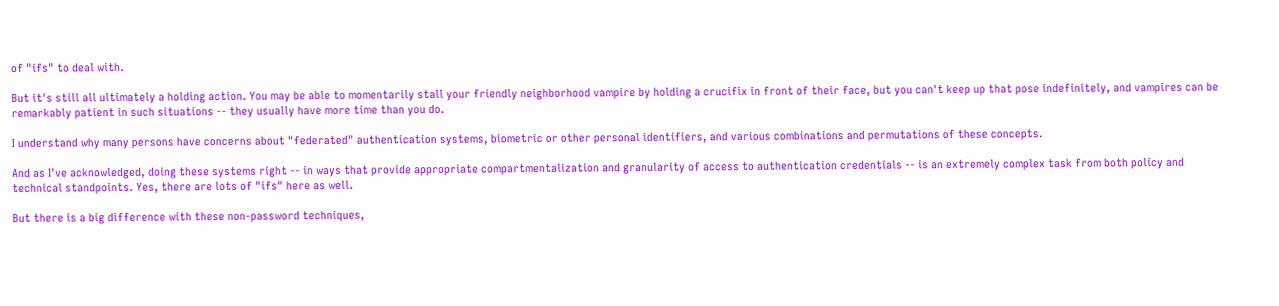of "ifs" to deal with.

But it's still all ultimately a holding action. You may be able to momentarily stall your friendly neighborhood vampire by holding a crucifix in front of their face, but you can't keep up that pose indefinitely, and vampires can be remarkably patient in such situations -- they usually have more time than you do.

I understand why many persons have concerns about "federated" authentication systems, biometric or other personal identifiers, and various combinations and permutations of these concepts.

And as I've acknowledged, doing these systems right -- in ways that provide appropriate compartmentalization and granularity of access to authentication credentials -- is an extremely complex task from both policy and technical standpoints. Yes, there are lots of "ifs" here as well.

But there is a big difference with these non-password techniques,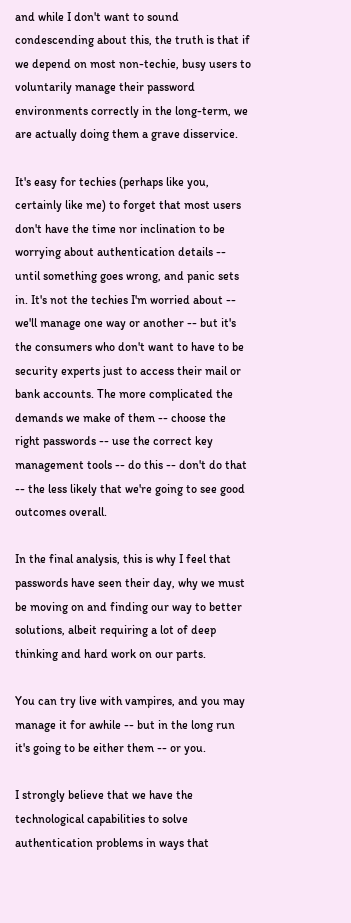and while I don't want to sound condescending about this, the truth is that if we depend on most non-techie, busy users to voluntarily manage their password environments correctly in the long-term, we are actually doing them a grave disservice.

It's easy for techies (perhaps like you, certainly like me) to forget that most users don't have the time nor inclination to be worrying about authentication details -- until something goes wrong, and panic sets in. It's not the techies I'm worried about -- we'll manage one way or another -- but it's the consumers who don't want to have to be security experts just to access their mail or bank accounts. The more complicated the demands we make of them -- choose the right passwords -- use the correct key management tools -- do this -- don't do that -- the less likely that we're going to see good outcomes overall.

In the final analysis, this is why I feel that passwords have seen their day, why we must be moving on and finding our way to better solutions, albeit requiring a lot of deep thinking and hard work on our parts.

You can try live with vampires, and you may manage it for awhile -- but in the long run it's going to be either them -- or you.

I strongly believe that we have the technological capabilities to solve authentication problems in ways that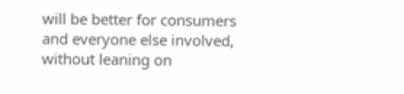will be better for consumers and everyone else involved, without leaning on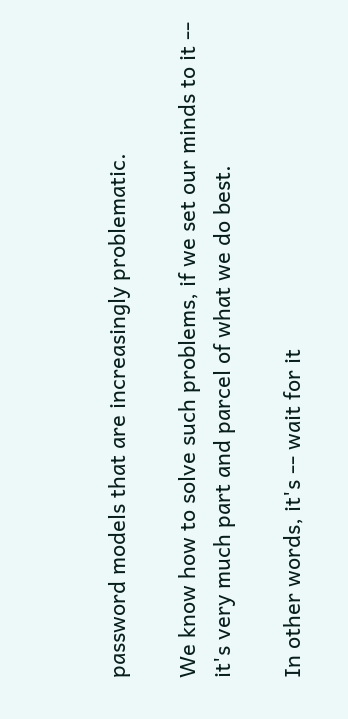password models that are increasingly problematic.

We know how to solve such problems, if we set our minds to it -- it's very much part and parcel of what we do best.

In other words, it's -- wait for it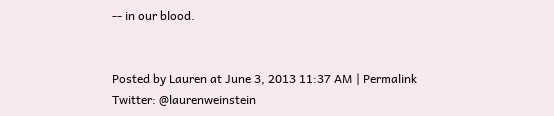-- in our blood.


Posted by Lauren at June 3, 2013 11:37 AM | Permalink
Twitter: @laurenweinstein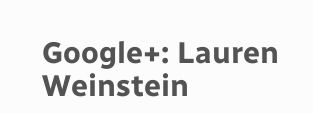Google+: Lauren Weinstein